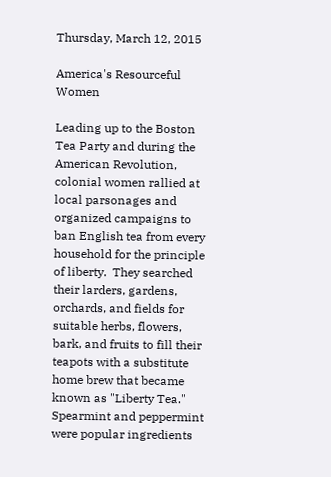Thursday, March 12, 2015

America's Resourceful Women

Leading up to the Boston Tea Party and during the American Revolution, colonial women rallied at local parsonages and organized campaigns to ban English tea from every household for the principle of liberty.  They searched their larders, gardens, orchards, and fields for suitable herbs, flowers, bark, and fruits to fill their teapots with a substitute home brew that became known as "Liberty Tea." Spearmint and peppermint were popular ingredients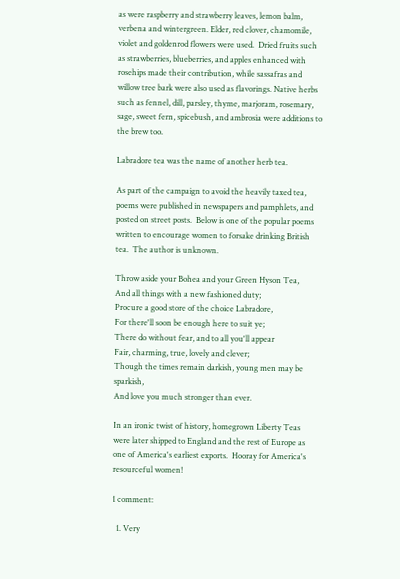as were raspberry and strawberry leaves, lemon balm, verbena and wintergreen. Elder, red clover, chamomile, violet and goldenrod flowers were used.  Dried fruits such as strawberries, blueberries, and apples enhanced with rosehips made their contribution, while sassafras and willow tree bark were also used as flavorings. Native herbs such as fennel, dill, parsley, thyme, marjoram, rosemary, sage, sweet fern, spicebush, and ambrosia were additions to the brew too.

Labradore tea was the name of another herb tea.

As part of the campaign to avoid the heavily taxed tea, poems were published in newspapers and pamphlets, and posted on street posts.  Below is one of the popular poems written to encourage women to forsake drinking British tea.  The author is unknown.

Throw aside your Bohea and your Green Hyson Tea,
And all things with a new fashioned duty;
Procure a good store of the choice Labradore,
For there'll soon be enough here to suit ye;
There do without fear, and to all you'll appear
Fair, charming, true, lovely and clever;
Though the times remain darkish, young men may be sparkish,
And love you much stronger than ever.

In an ironic twist of history, homegrown Liberty Teas were later shipped to England and the rest of Europe as one of America's earliest exports.  Hooray for America's resourceful women!

1 comment:

  1. Very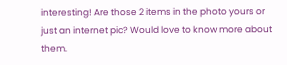interesting! Are those 2 items in the photo yours or just an internet pic? Would love to know more about them.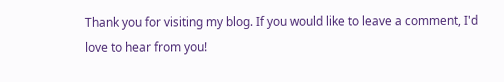Thank you for visiting my blog. If you would like to leave a comment, I'd love to hear from you!